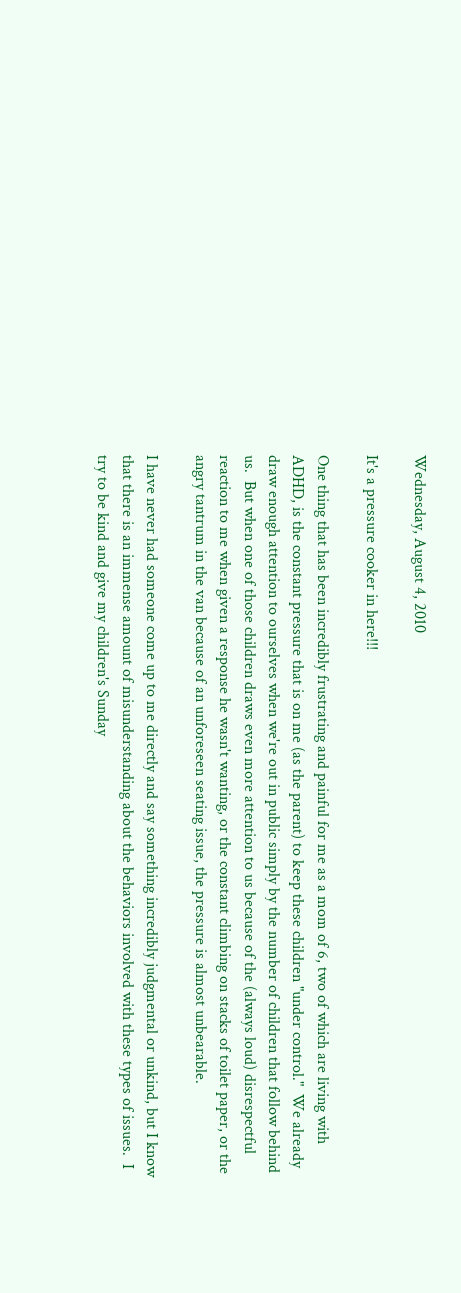Wednesday, August 4, 2010

It's a pressure cooker in here!!!

One thing that has been incredibly frustrating and painful for me as a mom of 6, two of which are living with ADHD, is the constant pressure that is on me (as the parent) to keep these children "under control."  We already draw enough attention to ourselves when we're out in public simply by the number of children that follow behind us.  But when one of those children draws even more attention to us because of the (always loud) disrespectful reaction to me when given a response he wasn't wanting, or the constant climbing on stacks of toilet paper, or the angry tantrum in the van because of an unforeseen seating issue, the pressure is almost unbearable.

I have never had someone come up to me directly and say something incredibly judgmental or unkind, but I know that there is an immense amount of misunderstanding about the behaviors involved with these types of issues.  I try to be kind and give my children's Sunday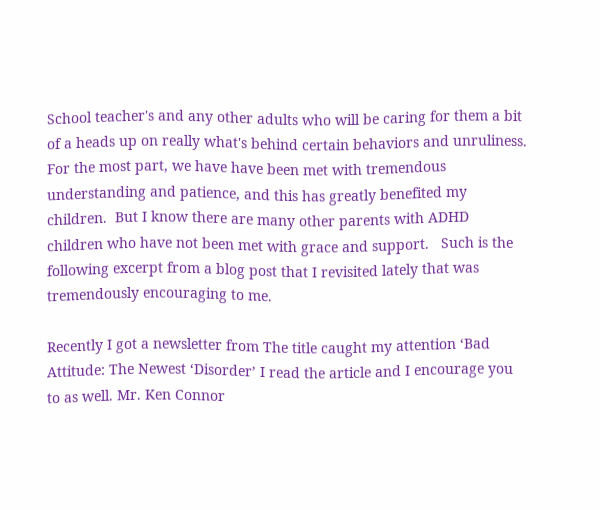School teacher's and any other adults who will be caring for them a bit of a heads up on really what's behind certain behaviors and unruliness.  For the most part, we have have been met with tremendous understanding and patience, and this has greatly benefited my children.  But I know there are many other parents with ADHD children who have not been met with grace and support.   Such is the following excerpt from a blog post that I revisited lately that was tremendously encouraging to me.

Recently I got a newsletter from The title caught my attention ‘Bad Attitude: The Newest ‘Disorder’ I read the article and I encourage you to as well. Mr. Ken Connor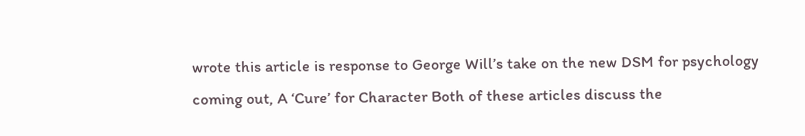wrote this article is response to George Will’s take on the new DSM for psychology coming out, A ‘Cure’ for Character Both of these articles discuss the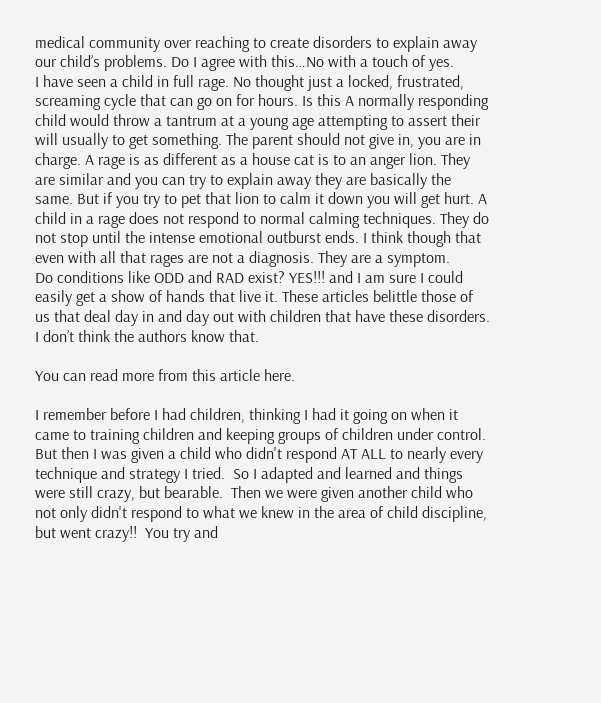medical community over reaching to create disorders to explain away our child’s problems. Do I agree with this…No with a touch of yes.
I have seen a child in full rage. No thought just a locked, frustrated, screaming cycle that can go on for hours. Is this A normally responding child would throw a tantrum at a young age attempting to assert their will usually to get something. The parent should not give in, you are in charge. A rage is as different as a house cat is to an anger lion. They are similar and you can try to explain away they are basically the same. But if you try to pet that lion to calm it down you will get hurt. A child in a rage does not respond to normal calming techniques. They do not stop until the intense emotional outburst ends. I think though that even with all that rages are not a diagnosis. They are a symptom.
Do conditions like ODD and RAD exist? YES!!! and I am sure I could easily get a show of hands that live it. These articles belittle those of us that deal day in and day out with children that have these disorders. I don’t think the authors know that.

You can read more from this article here.

I remember before I had children, thinking I had it going on when it came to training children and keeping groups of children under control.  But then I was given a child who didn't respond AT ALL to nearly every technique and strategy I tried.  So I adapted and learned and things were still crazy, but bearable.  Then we were given another child who not only didn't respond to what we knew in the area of child discipline, but went crazy!!  You try and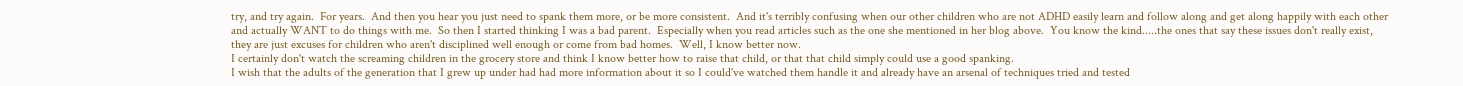try, and try again.  For years.  And then you hear you just need to spank them more, or be more consistent.  And it's terribly confusing when our other children who are not ADHD easily learn and follow along and get along happily with each other and actually WANT to do things with me.  So then I started thinking I was a bad parent.  Especially when you read articles such as the one she mentioned in her blog above.  You know the kind.....the ones that say these issues don't really exist, they are just excuses for children who aren't disciplined well enough or come from bad homes.  Well, I know better now.
I certainly don't watch the screaming children in the grocery store and think I know better how to raise that child, or that that child simply could use a good spanking.
I wish that the adults of the generation that I grew up under had had more information about it so I could've watched them handle it and already have an arsenal of techniques tried and tested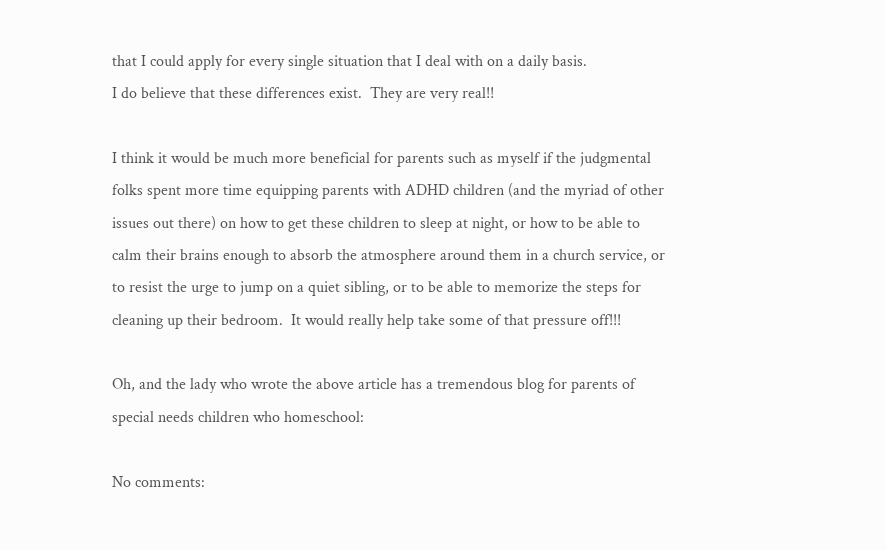that I could apply for every single situation that I deal with on a daily basis.
I do believe that these differences exist.  They are very real!!

I think it would be much more beneficial for parents such as myself if the judgmental folks spent more time equipping parents with ADHD children (and the myriad of other issues out there) on how to get these children to sleep at night, or how to be able to calm their brains enough to absorb the atmosphere around them in a church service, or to resist the urge to jump on a quiet sibling, or to be able to memorize the steps for cleaning up their bedroom.  It would really help take some of that pressure off!!!

Oh, and the lady who wrote the above article has a tremendous blog for parents of special needs children who homeschool:

No comments: